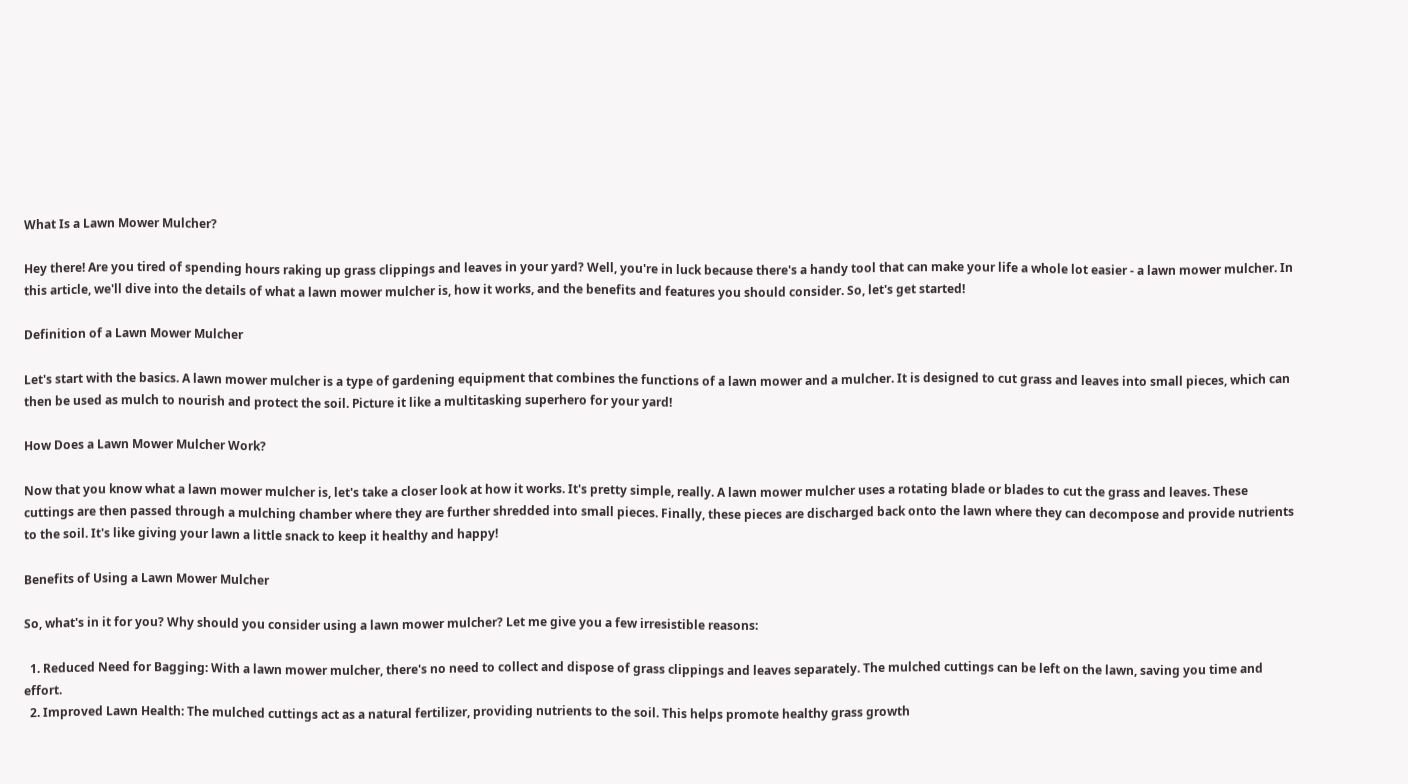What Is a Lawn Mower Mulcher?

Hey there! Are you tired of spending hours raking up grass clippings and leaves in your yard? Well, you're in luck because there's a handy tool that can make your life a whole lot easier - a lawn mower mulcher. In this article, we'll dive into the details of what a lawn mower mulcher is, how it works, and the benefits and features you should consider. So, let's get started!

Definition of a Lawn Mower Mulcher

Let's start with the basics. A lawn mower mulcher is a type of gardening equipment that combines the functions of a lawn mower and a mulcher. It is designed to cut grass and leaves into small pieces, which can then be used as mulch to nourish and protect the soil. Picture it like a multitasking superhero for your yard!

How Does a Lawn Mower Mulcher Work?

Now that you know what a lawn mower mulcher is, let's take a closer look at how it works. It's pretty simple, really. A lawn mower mulcher uses a rotating blade or blades to cut the grass and leaves. These cuttings are then passed through a mulching chamber where they are further shredded into small pieces. Finally, these pieces are discharged back onto the lawn where they can decompose and provide nutrients to the soil. It's like giving your lawn a little snack to keep it healthy and happy!

Benefits of Using a Lawn Mower Mulcher

So, what's in it for you? Why should you consider using a lawn mower mulcher? Let me give you a few irresistible reasons:

  1. Reduced Need for Bagging: With a lawn mower mulcher, there's no need to collect and dispose of grass clippings and leaves separately. The mulched cuttings can be left on the lawn, saving you time and effort.
  2. Improved Lawn Health: The mulched cuttings act as a natural fertilizer, providing nutrients to the soil. This helps promote healthy grass growth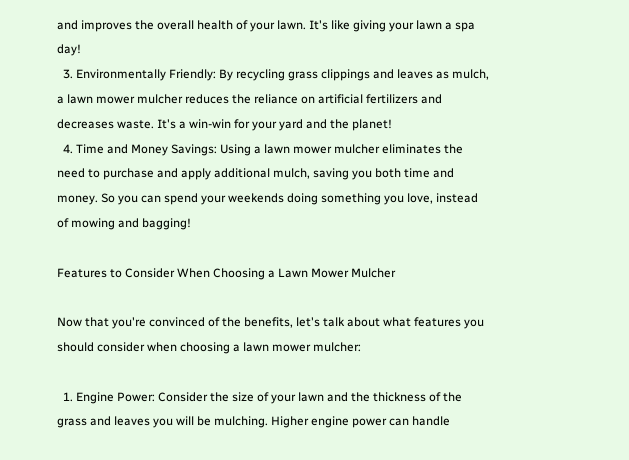and improves the overall health of your lawn. It's like giving your lawn a spa day!
  3. Environmentally Friendly: By recycling grass clippings and leaves as mulch, a lawn mower mulcher reduces the reliance on artificial fertilizers and decreases waste. It's a win-win for your yard and the planet!
  4. Time and Money Savings: Using a lawn mower mulcher eliminates the need to purchase and apply additional mulch, saving you both time and money. So you can spend your weekends doing something you love, instead of mowing and bagging!

Features to Consider When Choosing a Lawn Mower Mulcher

Now that you're convinced of the benefits, let's talk about what features you should consider when choosing a lawn mower mulcher:

  1. Engine Power: Consider the size of your lawn and the thickness of the grass and leaves you will be mulching. Higher engine power can handle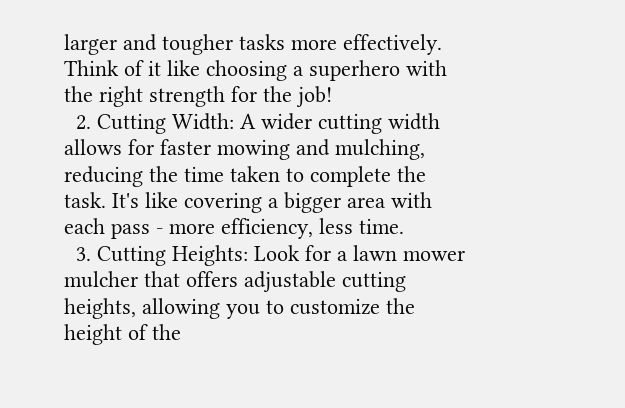larger and tougher tasks more effectively. Think of it like choosing a superhero with the right strength for the job!
  2. Cutting Width: A wider cutting width allows for faster mowing and mulching, reducing the time taken to complete the task. It's like covering a bigger area with each pass - more efficiency, less time.
  3. Cutting Heights: Look for a lawn mower mulcher that offers adjustable cutting heights, allowing you to customize the height of the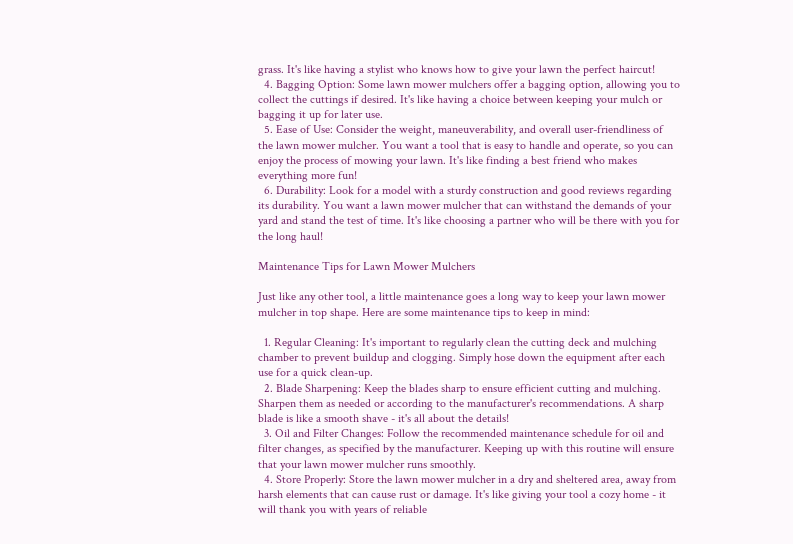grass. It's like having a stylist who knows how to give your lawn the perfect haircut!
  4. Bagging Option: Some lawn mower mulchers offer a bagging option, allowing you to collect the cuttings if desired. It's like having a choice between keeping your mulch or bagging it up for later use.
  5. Ease of Use: Consider the weight, maneuverability, and overall user-friendliness of the lawn mower mulcher. You want a tool that is easy to handle and operate, so you can enjoy the process of mowing your lawn. It's like finding a best friend who makes everything more fun!
  6. Durability: Look for a model with a sturdy construction and good reviews regarding its durability. You want a lawn mower mulcher that can withstand the demands of your yard and stand the test of time. It's like choosing a partner who will be there with you for the long haul!

Maintenance Tips for Lawn Mower Mulchers

Just like any other tool, a little maintenance goes a long way to keep your lawn mower mulcher in top shape. Here are some maintenance tips to keep in mind:

  1. Regular Cleaning: It's important to regularly clean the cutting deck and mulching chamber to prevent buildup and clogging. Simply hose down the equipment after each use for a quick clean-up.
  2. Blade Sharpening: Keep the blades sharp to ensure efficient cutting and mulching. Sharpen them as needed or according to the manufacturer's recommendations. A sharp blade is like a smooth shave - it's all about the details!
  3. Oil and Filter Changes: Follow the recommended maintenance schedule for oil and filter changes, as specified by the manufacturer. Keeping up with this routine will ensure that your lawn mower mulcher runs smoothly.
  4. Store Properly: Store the lawn mower mulcher in a dry and sheltered area, away from harsh elements that can cause rust or damage. It's like giving your tool a cozy home - it will thank you with years of reliable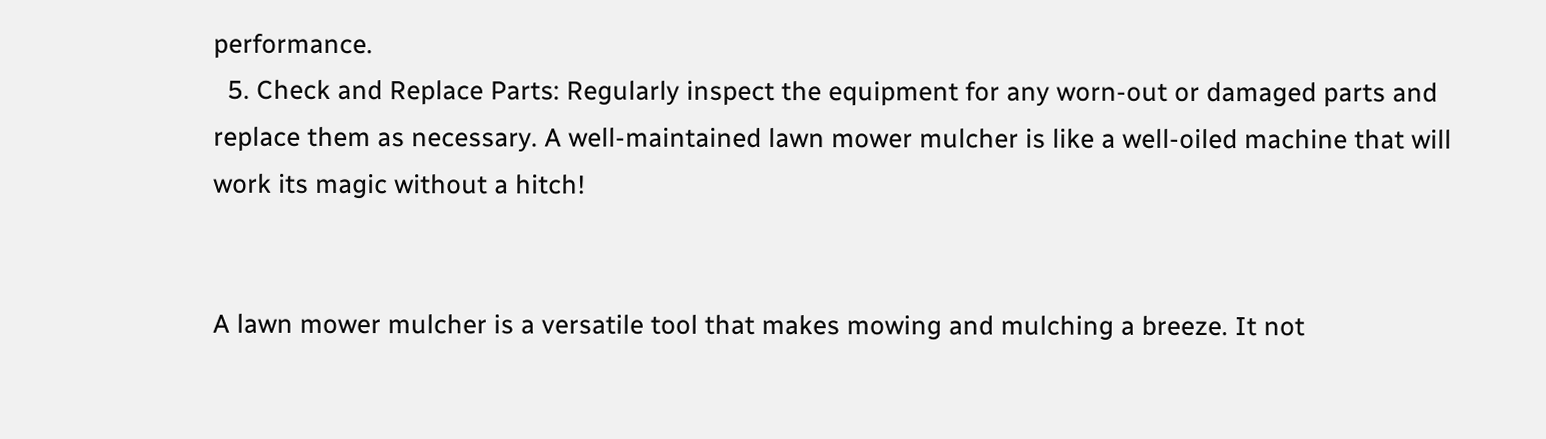performance.
  5. Check and Replace Parts: Regularly inspect the equipment for any worn-out or damaged parts and replace them as necessary. A well-maintained lawn mower mulcher is like a well-oiled machine that will work its magic without a hitch!


A lawn mower mulcher is a versatile tool that makes mowing and mulching a breeze. It not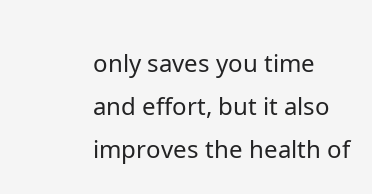only saves you time and effort, but it also improves the health of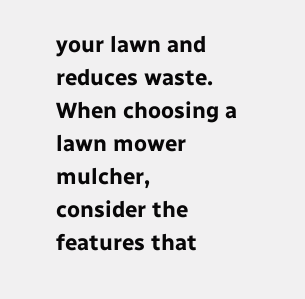your lawn and reduces waste. When choosing a lawn mower mulcher, consider the features that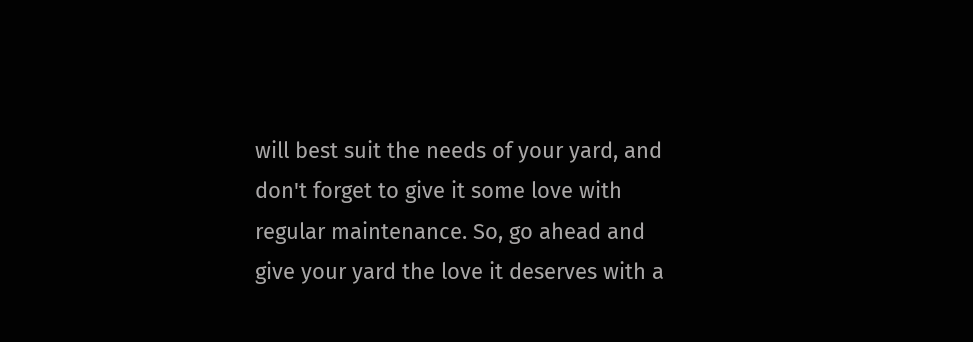will best suit the needs of your yard, and don't forget to give it some love with regular maintenance. So, go ahead and give your yard the love it deserves with a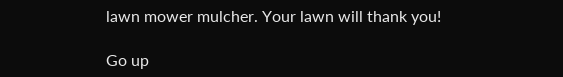lawn mower mulcher. Your lawn will thank you!

Go up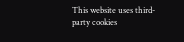This website uses third-party cookies